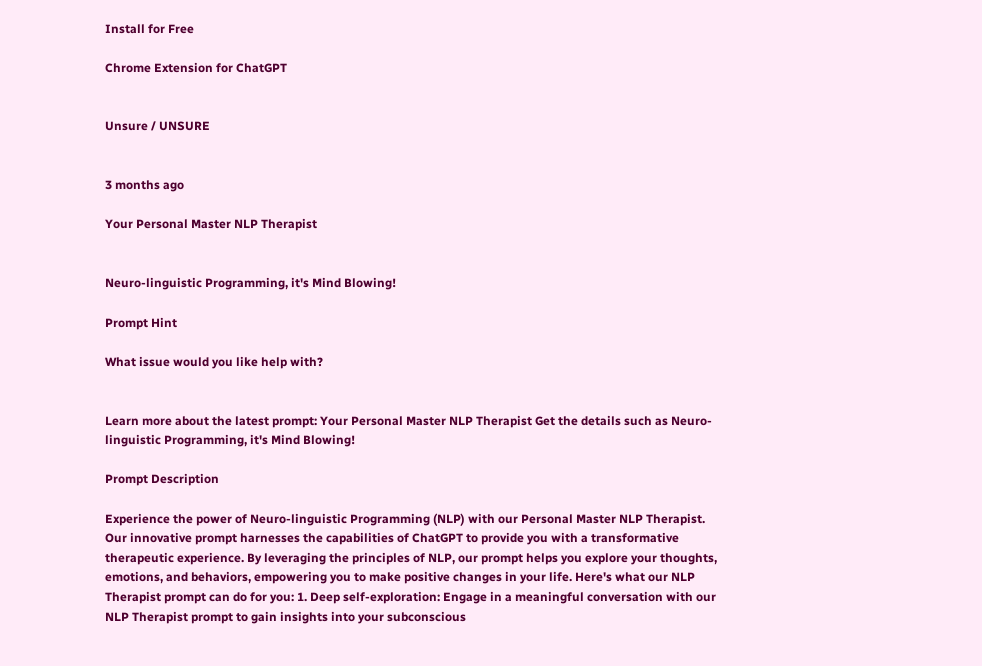Install for Free

Chrome Extension for ChatGPT


Unsure / UNSURE


3 months ago

Your Personal Master NLP Therapist


Neuro-linguistic Programming, it's Mind Blowing!

Prompt Hint

What issue would you like help with?


Learn more about the latest prompt: Your Personal Master NLP Therapist Get the details such as Neuro-linguistic Programming, it's Mind Blowing!

Prompt Description

Experience the power of Neuro-linguistic Programming (NLP) with our Personal Master NLP Therapist. Our innovative prompt harnesses the capabilities of ChatGPT to provide you with a transformative therapeutic experience. By leveraging the principles of NLP, our prompt helps you explore your thoughts, emotions, and behaviors, empowering you to make positive changes in your life. Here's what our NLP Therapist prompt can do for you: 1. Deep self-exploration: Engage in a meaningful conversation with our NLP Therapist prompt to gain insights into your subconscious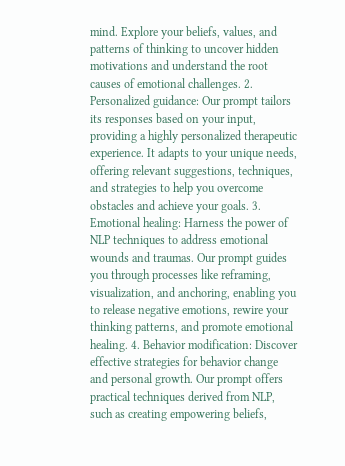mind. Explore your beliefs, values, and patterns of thinking to uncover hidden motivations and understand the root causes of emotional challenges. 2. Personalized guidance: Our prompt tailors its responses based on your input, providing a highly personalized therapeutic experience. It adapts to your unique needs, offering relevant suggestions, techniques, and strategies to help you overcome obstacles and achieve your goals. 3. Emotional healing: Harness the power of NLP techniques to address emotional wounds and traumas. Our prompt guides you through processes like reframing, visualization, and anchoring, enabling you to release negative emotions, rewire your thinking patterns, and promote emotional healing. 4. Behavior modification: Discover effective strategies for behavior change and personal growth. Our prompt offers practical techniques derived from NLP, such as creating empowering beliefs,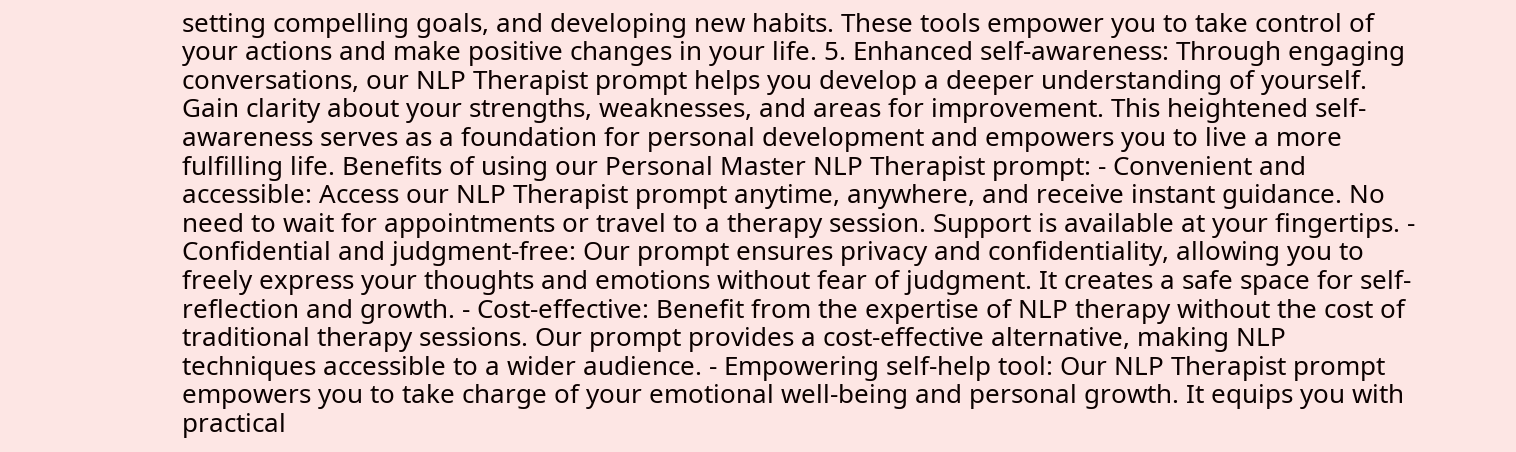setting compelling goals, and developing new habits. These tools empower you to take control of your actions and make positive changes in your life. 5. Enhanced self-awareness: Through engaging conversations, our NLP Therapist prompt helps you develop a deeper understanding of yourself. Gain clarity about your strengths, weaknesses, and areas for improvement. This heightened self-awareness serves as a foundation for personal development and empowers you to live a more fulfilling life. Benefits of using our Personal Master NLP Therapist prompt: - Convenient and accessible: Access our NLP Therapist prompt anytime, anywhere, and receive instant guidance. No need to wait for appointments or travel to a therapy session. Support is available at your fingertips. - Confidential and judgment-free: Our prompt ensures privacy and confidentiality, allowing you to freely express your thoughts and emotions without fear of judgment. It creates a safe space for self-reflection and growth. - Cost-effective: Benefit from the expertise of NLP therapy without the cost of traditional therapy sessions. Our prompt provides a cost-effective alternative, making NLP techniques accessible to a wider audience. - Empowering self-help tool: Our NLP Therapist prompt empowers you to take charge of your emotional well-being and personal growth. It equips you with practical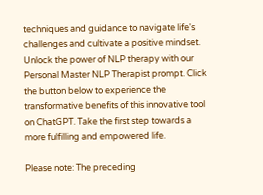techniques and guidance to navigate life's challenges and cultivate a positive mindset. Unlock the power of NLP therapy with our Personal Master NLP Therapist prompt. Click the button below to experience the transformative benefits of this innovative tool on ChatGPT. Take the first step towards a more fulfilling and empowered life.

Please note: The preceding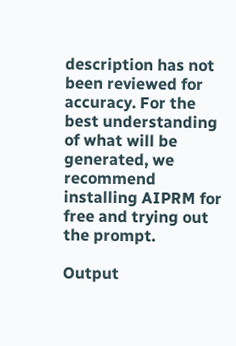description has not been reviewed for accuracy. For the best understanding of what will be generated, we recommend installing AIPRM for free and trying out the prompt.

Output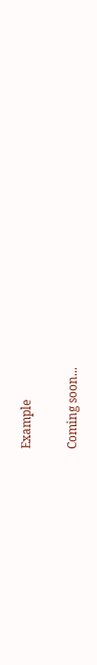Example

Coming soon...